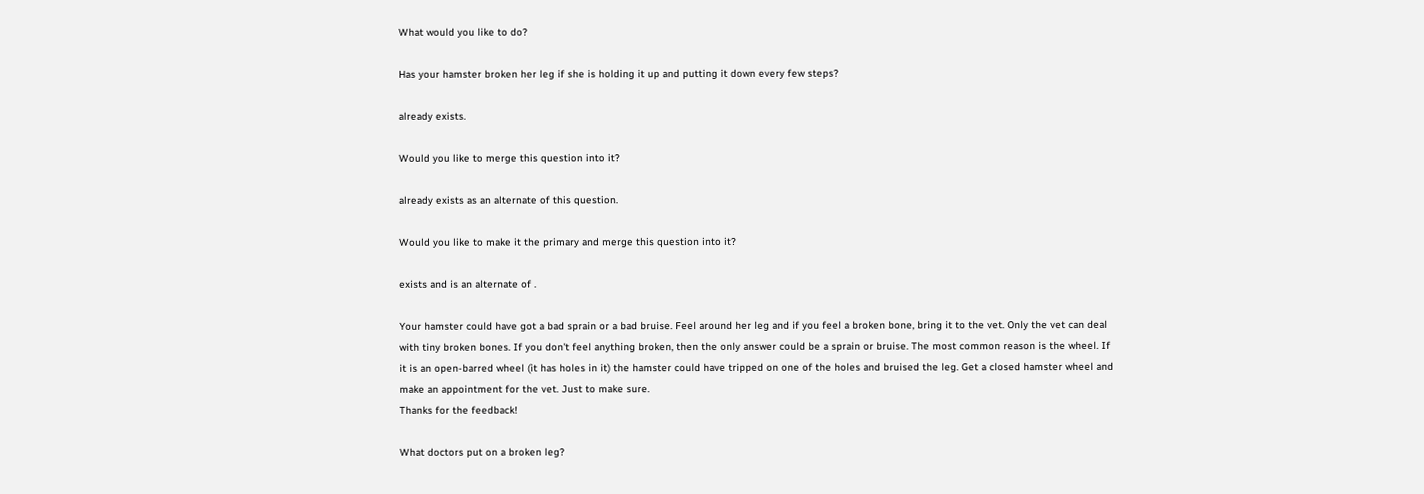What would you like to do?

Has your hamster broken her leg if she is holding it up and putting it down every few steps?

already exists.

Would you like to merge this question into it?

already exists as an alternate of this question.

Would you like to make it the primary and merge this question into it?

exists and is an alternate of .

Your hamster could have got a bad sprain or a bad bruise. Feel around her leg and if you feel a broken bone, bring it to the vet. Only the vet can deal with tiny broken bones. If you don't feel anything broken, then the only answer could be a sprain or bruise. The most common reason is the wheel. If it is an open-barred wheel (it has holes in it) the hamster could have tripped on one of the holes and bruised the leg. Get a closed hamster wheel and make an appointment for the vet. Just to make sure.
Thanks for the feedback!

What doctors put on a broken leg?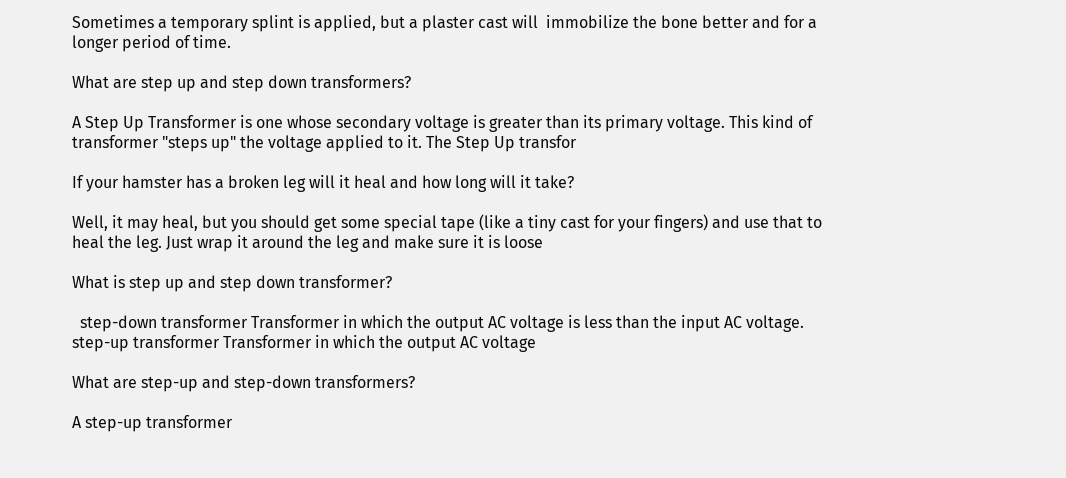Sometimes a temporary splint is applied, but a plaster cast will  immobilize the bone better and for a longer period of time.

What are step up and step down transformers?

A Step Up Transformer is one whose secondary voltage is greater than its primary voltage. This kind of transformer "steps up" the voltage applied to it. The Step Up transfor

If your hamster has a broken leg will it heal and how long will it take?

Well, it may heal, but you should get some special tape (like a tiny cast for your fingers) and use that to heal the leg. Just wrap it around the leg and make sure it is loose

What is step up and step down transformer?

  step-down transformer Transformer in which the output AC voltage is less than the input AC voltage. step-up transformer Transformer in which the output AC voltage

What are step-up and step-down transformers?

A step-up transformer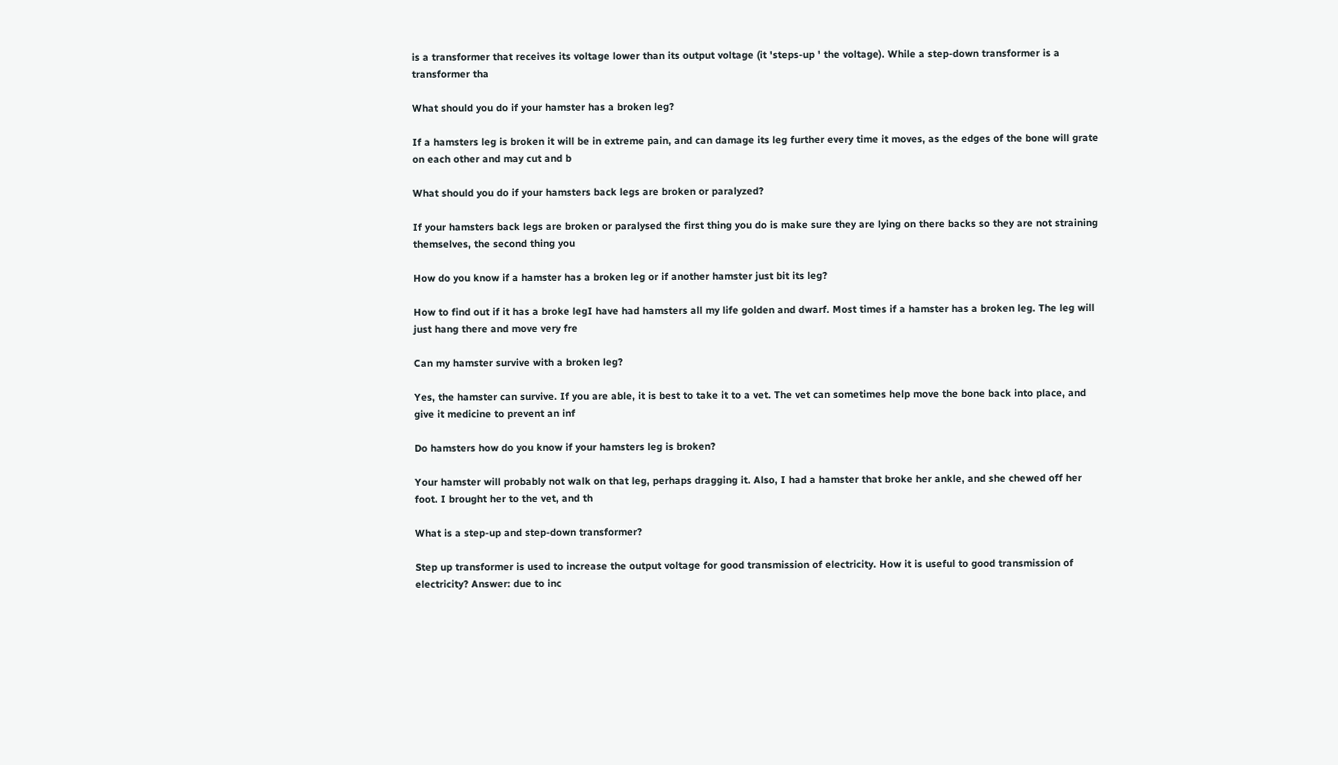is a transformer that receives its voltage lower than its output voltage (it 'steps-up ' the voltage). While a step-down transformer is a transformer tha

What should you do if your hamster has a broken leg?

If a hamsters leg is broken it will be in extreme pain, and can damage its leg further every time it moves, as the edges of the bone will grate on each other and may cut and b

What should you do if your hamsters back legs are broken or paralyzed?

If your hamsters back legs are broken or paralysed the first thing you do is make sure they are lying on there backs so they are not straining themselves, the second thing you

How do you know if a hamster has a broken leg or if another hamster just bit its leg?

How to find out if it has a broke legI have had hamsters all my life golden and dwarf. Most times if a hamster has a broken leg. The leg will just hang there and move very fre

Can my hamster survive with a broken leg?

Yes, the hamster can survive. If you are able, it is best to take it to a vet. The vet can sometimes help move the bone back into place, and give it medicine to prevent an inf

Do hamsters how do you know if your hamsters leg is broken?

Your hamster will probably not walk on that leg, perhaps dragging it. Also, I had a hamster that broke her ankle, and she chewed off her foot. I brought her to the vet, and th

What is a step-up and step-down transformer?

Step up transformer is used to increase the output voltage for good transmission of electricity. How it is useful to good transmission of electricity? Answer: due to inc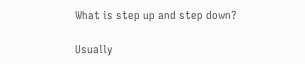What is step up and step down?

Usually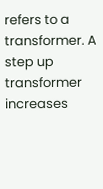refers to a transformer. A step up transformer increases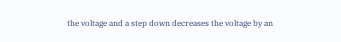the voltage and a step down decreases the voltage by an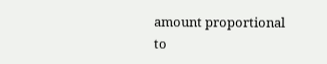amount proportional to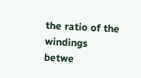the ratio of the windings betwe